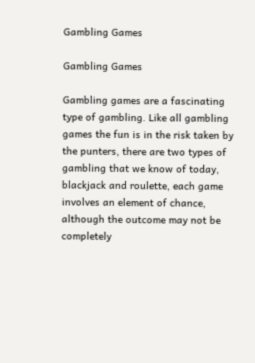Gambling Games

Gambling Games

Gambling games are a fascinating type of gambling. Like all gambling games the fun is in the risk taken by the punters, there are two types of gambling that we know of today, blackjack and roulette, each game involves an element of chance, although the outcome may not be completely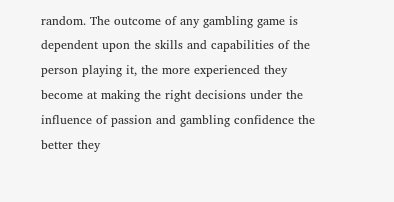random. The outcome of any gambling game is dependent upon the skills and capabilities of the person playing it, the more experienced they become at making the right decisions under the influence of passion and gambling confidence the better they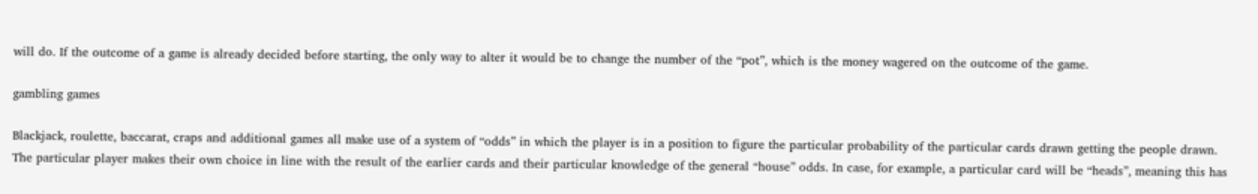will do. If the outcome of a game is already decided before starting, the only way to alter it would be to change the number of the “pot”, which is the money wagered on the outcome of the game.

gambling games

Blackjack, roulette, baccarat, craps and additional games all make use of a system of “odds” in which the player is in a position to figure the particular probability of the particular cards drawn getting the people drawn. The particular player makes their own choice in line with the result of the earlier cards and their particular knowledge of the general “house” odds. In case, for example, a particular card will be “heads”, meaning this has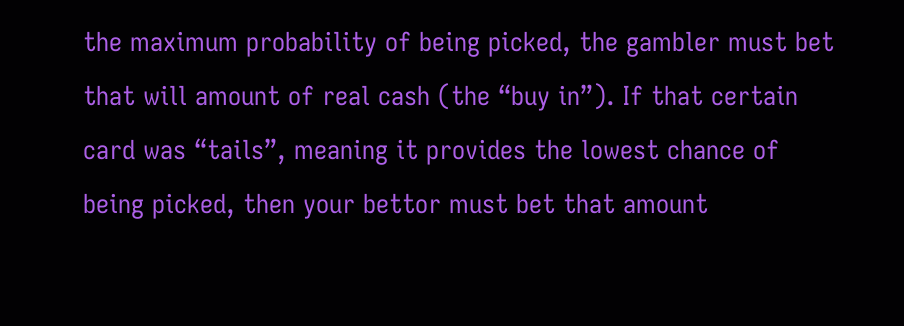the maximum probability of being picked, the gambler must bet that will amount of real cash (the “buy in”). If that certain card was “tails”, meaning it provides the lowest chance of being picked, then your bettor must bet that amount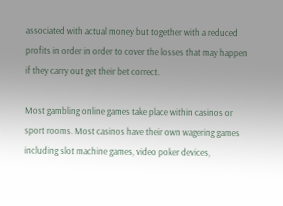associated with actual money but together with a reduced profits in order in order to cover the losses that may happen if they carry out get their bet correct.

Most gambling online games take place within casinos or sport rooms. Most casinos have their own wagering games including slot machine games, video poker devices,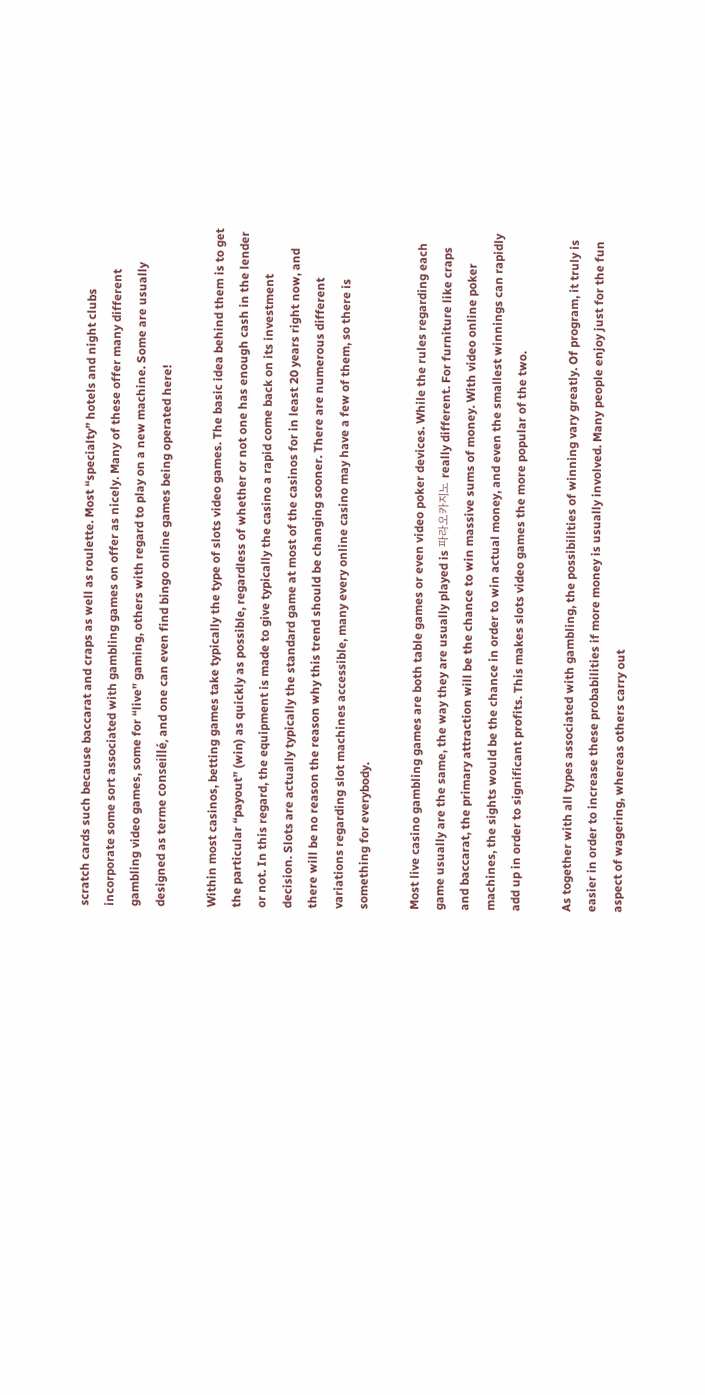scratch cards such because baccarat and craps as well as roulette. Most “specialty” hotels and night clubs incorporate some sort associated with gambling games on offer as nicely. Many of these offer many different gambling video games, some for “live” gaming, others with regard to play on a new machine. Some are usually designed as terme conseillé, and one can even find bingo online games being operated here!

Within most casinos, betting games take typically the type of slots video games. The basic idea behind them is to get the particular “payout” (win) as quickly as possible, regardless of whether or not one has enough cash in the lender or not. In this regard, the equipment is made to give typically the casino a rapid come back on its investment decision. Slots are actually typically the standard game at most of the casinos for in least 20 years right now, and there will be no reason the reason why this trend should be changing sooner. There are numerous different variations regarding slot machines accessible, many every online casino may have a few of them, so there is something for everybody.

Most live casino gambling games are both table games or even video poker devices. While the rules regarding each game usually are the same, the way they are usually played is 파라오카지노 really different. For furniture like craps and baccarat, the primary attraction will be the chance to win massive sums of money. With video online poker machines, the sights would be the chance in order to win actual money, and even the smallest winnings can rapidly add up in order to significant profits. This makes slots video games the more popular of the two.

As together with all types associated with gambling, the possibilities of winning vary greatly. Of program, it truly is easier in order to increase these probabilities if more money is usually involved. Many people enjoy just for the fun aspect of wagering, whereas others carry out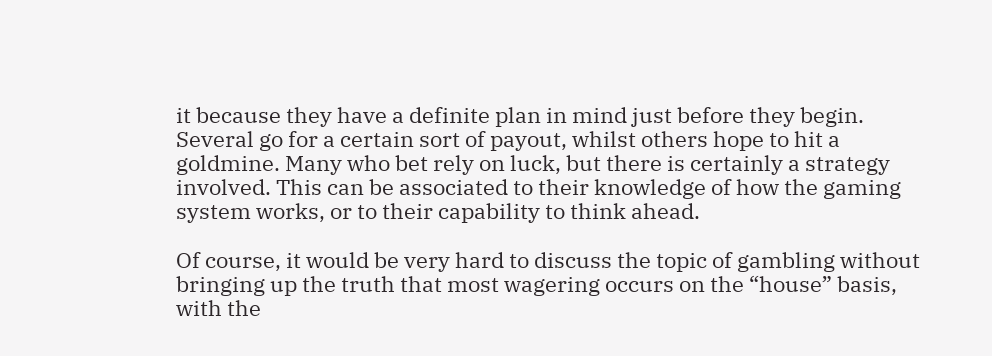it because they have a definite plan in mind just before they begin. Several go for a certain sort of payout, whilst others hope to hit a goldmine. Many who bet rely on luck, but there is certainly a strategy involved. This can be associated to their knowledge of how the gaming system works, or to their capability to think ahead.

Of course, it would be very hard to discuss the topic of gambling without bringing up the truth that most wagering occurs on the “house” basis, with the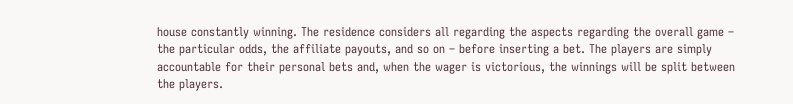house constantly winning. The residence considers all regarding the aspects regarding the overall game – the particular odds, the affiliate payouts, and so on – before inserting a bet. The players are simply accountable for their personal bets and, when the wager is victorious, the winnings will be split between the players.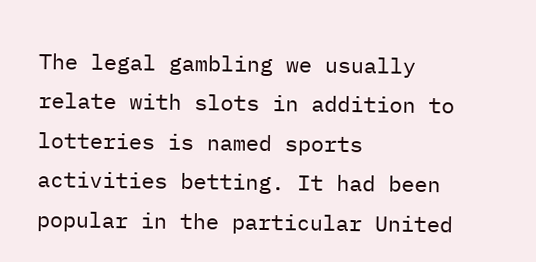The legal gambling we usually relate with slots in addition to lotteries is named sports activities betting. It had been popular in the particular United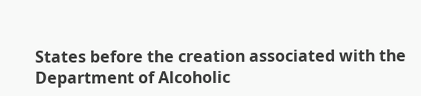States before the creation associated with the Department of Alcoholic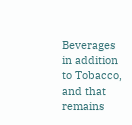Beverages in addition to Tobacco, and that remains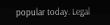popular today. Legal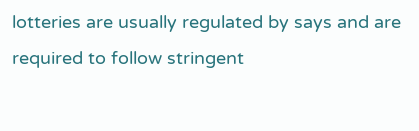lotteries are usually regulated by says and are required to follow stringent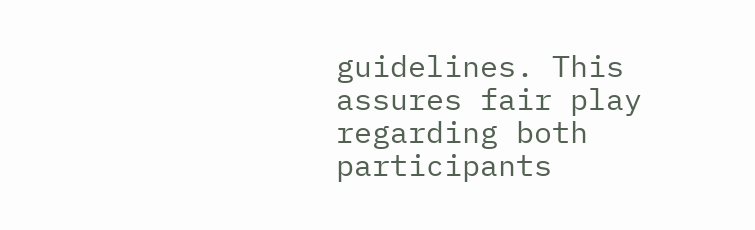guidelines. This assures fair play regarding both participants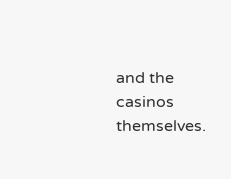and the casinos themselves.